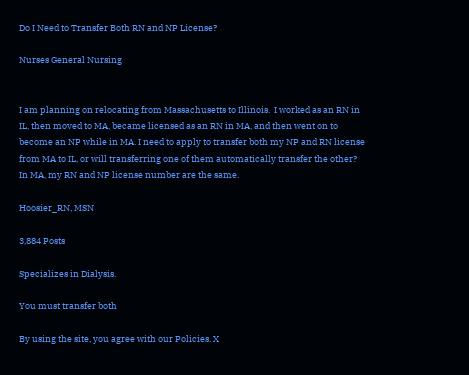Do I Need to Transfer Both RN and NP License?

Nurses General Nursing


I am planning on relocating from Massachusetts to Illinois.  I worked as an RN in IL, then moved to MA, became licensed as an RN in MA, and then went on to become an NP while in MA. I need to apply to transfer both my NP and RN license from MA to IL, or will transferring one of them automatically transfer the other?  In MA, my RN and NP license number are the same.

Hoosier_RN, MSN

3,884 Posts

Specializes in Dialysis.

You must transfer both

By using the site, you agree with our Policies. X